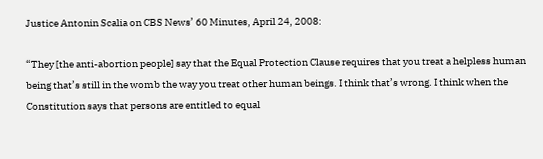Justice Antonin Scalia on CBS News’ 60 Minutes, April 24, 2008:

“They [the anti-abortion people] say that the Equal Protection Clause requires that you treat a helpless human being that’s still in the womb the way you treat other human beings. I think that’s wrong. I think when the Constitution says that persons are entitled to equal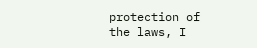protection of the laws, I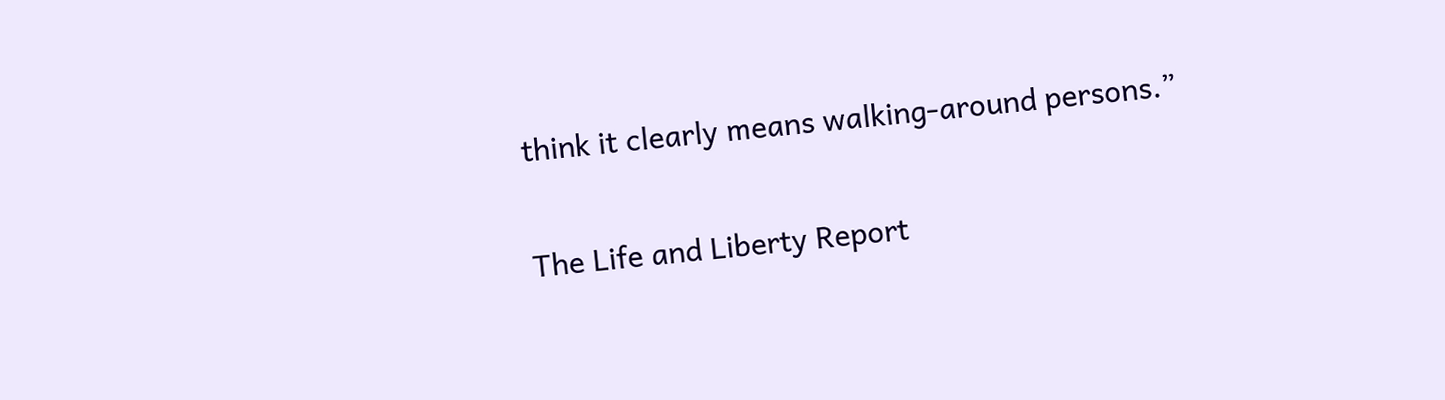think it clearly means walking-around persons.”

The Life and Liberty Report